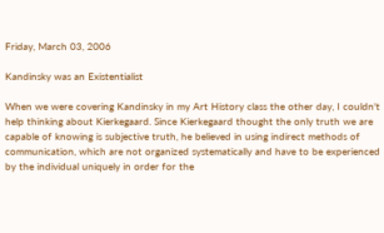Friday, March 03, 2006

Kandinsky was an Existentialist

When we were covering Kandinsky in my Art History class the other day, I couldn't help thinking about Kierkegaard. Since Kierkegaard thought the only truth we are capable of knowing is subjective truth, he believed in using indirect methods of communication, which are not organized systematically and have to be experienced by the individual uniquely in order for the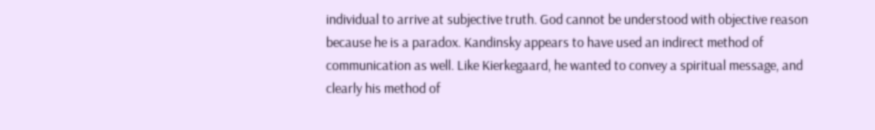individual to arrive at subjective truth. God cannot be understood with objective reason because he is a paradox. Kandinsky appears to have used an indirect method of communication as well. Like Kierkegaard, he wanted to convey a spiritual message, and clearly his method of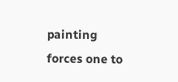painting forces one to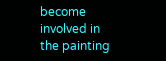become involved in the painting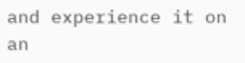and experience it on an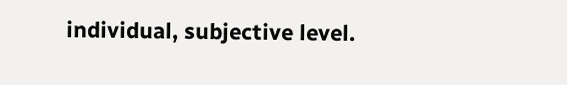individual, subjective level.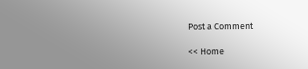Post a Comment

<< Home